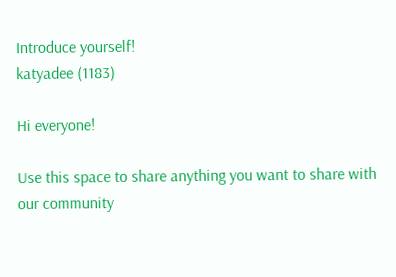Introduce yourself!
katyadee (1183)

Hi everyone!

Use this space to share anything you want to share with our community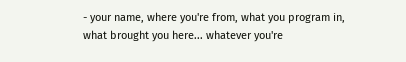- your name, where you're from, what you program in, what brought you here... whatever you're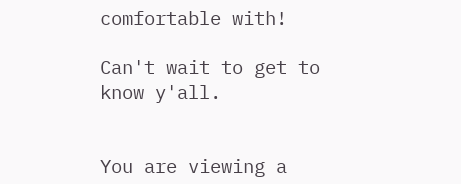comfortable with!

Can't wait to get to know y'all.


You are viewing a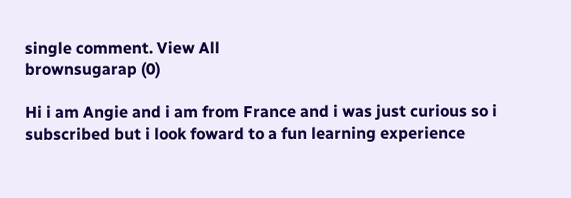single comment. View All
brownsugarap (0)

Hi i am Angie and i am from France and i was just curious so i subscribed but i look foward to a fun learning experience